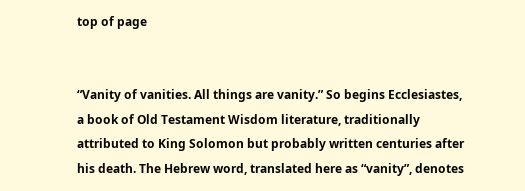top of page


“Vanity of vanities. All things are vanity.” So begins Ecclesiastes, a book of Old Testament Wisdom literature, traditionally attributed to King Solomon but probably written centuries after his death. The Hebrew word, translated here as “vanity”, denotes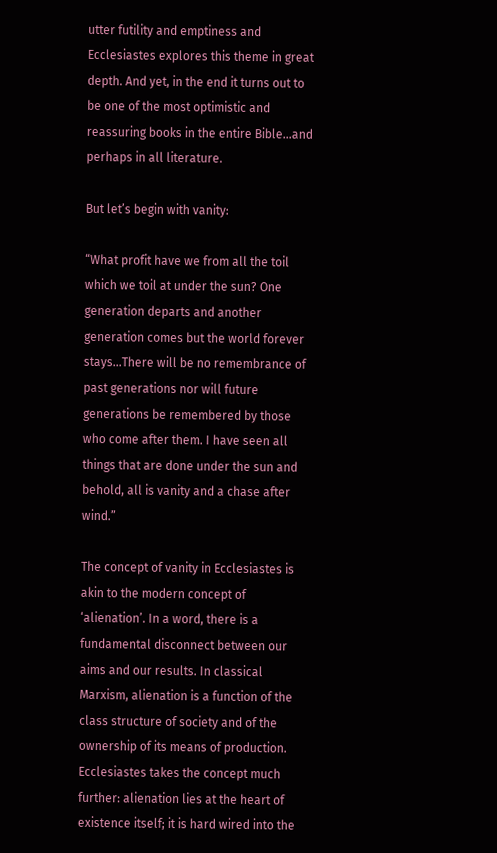utter futility and emptiness and Ecclesiastes explores this theme in great depth. And yet, in the end it turns out to be one of the most optimistic and reassuring books in the entire Bible…and perhaps in all literature.

But let’s begin with vanity:

“What profit have we from all the toil which we toil at under the sun? One generation departs and another generation comes but the world forever stays…There will be no remembrance of past generations nor will future generations be remembered by those who come after them. I have seen all things that are done under the sun and behold, all is vanity and a chase after wind.”

The concept of vanity in Ecclesiastes is akin to the modern concept of ‘alienation’. In a word, there is a fundamental disconnect between our aims and our results. In classical Marxism, alienation is a function of the class structure of society and of the ownership of its means of production. Ecclesiastes takes the concept much further: alienation lies at the heart of existence itself; it is hard wired into the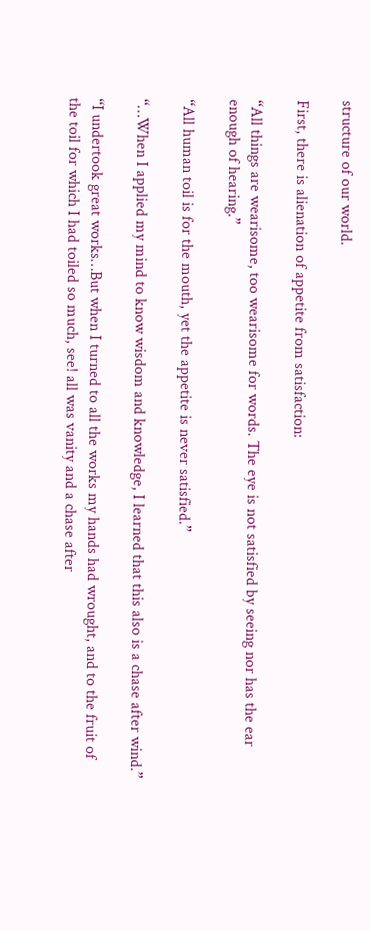structure of our world.

First, there is alienation of appetite from satisfaction:

“All things are wearisome, too wearisome for words. The eye is not satisfied by seeing nor has the ear enough of hearing.”

“All human toil is for the mouth, yet the appetite is never satisfied.”

“…When I applied my mind to know wisdom and knowledge, I learned that this also is a chase after wind.”

“I undertook great works…But when I turned to all the works my hands had wrought, and to the fruit of the toil for which I had toiled so much, see! all was vanity and a chase after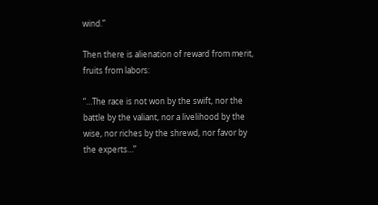wind.”

Then there is alienation of reward from merit, fruits from labors:

“…The race is not won by the swift, nor the battle by the valiant, nor a livelihood by the wise, nor riches by the shrewd, nor favor by the experts…”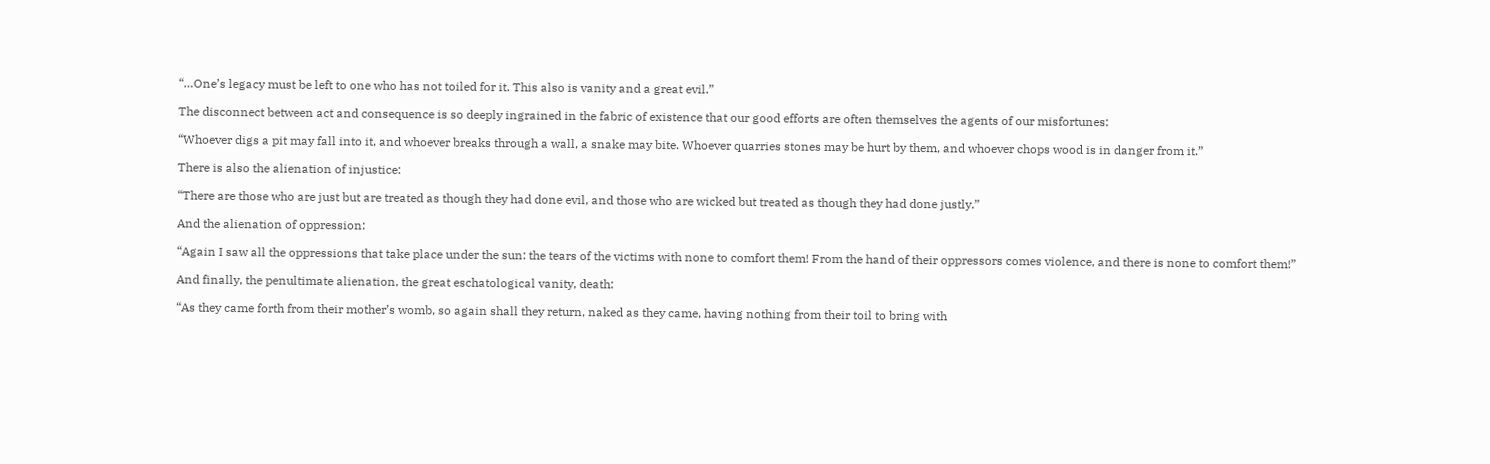“…One’s legacy must be left to one who has not toiled for it. This also is vanity and a great evil.”

The disconnect between act and consequence is so deeply ingrained in the fabric of existence that our good efforts are often themselves the agents of our misfortunes:

“Whoever digs a pit may fall into it, and whoever breaks through a wall, a snake may bite. Whoever quarries stones may be hurt by them, and whoever chops wood is in danger from it.”

There is also the alienation of injustice:

“There are those who are just but are treated as though they had done evil, and those who are wicked but treated as though they had done justly.”

And the alienation of oppression:

“Again I saw all the oppressions that take place under the sun: the tears of the victims with none to comfort them! From the hand of their oppressors comes violence, and there is none to comfort them!”

And finally, the penultimate alienation, the great eschatological vanity, death:

“As they came forth from their mother’s womb, so again shall they return, naked as they came, having nothing from their toil to bring with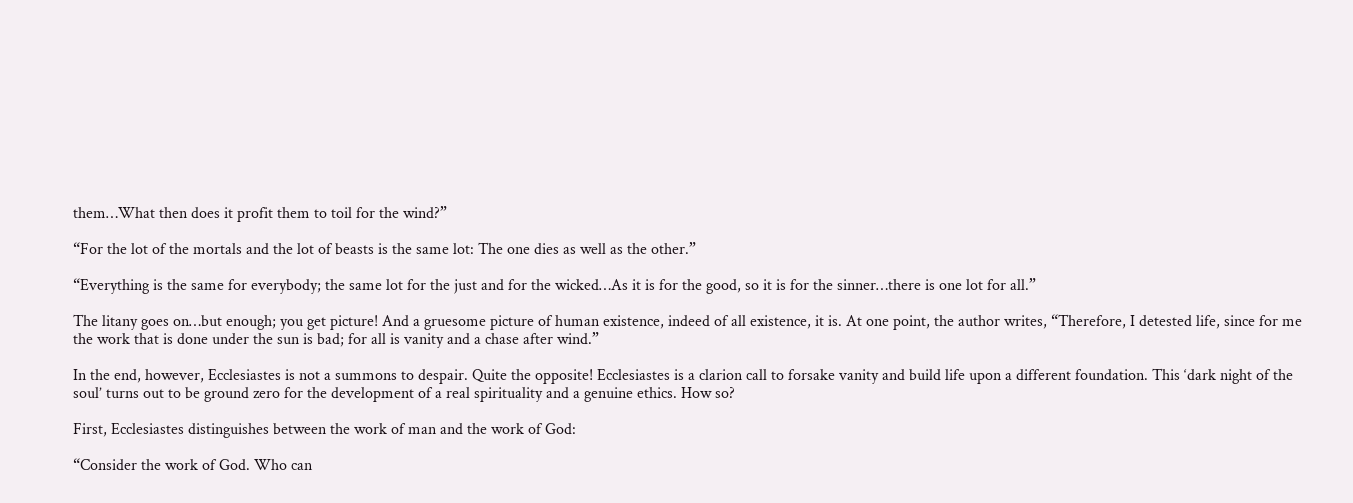them…What then does it profit them to toil for the wind?”

“For the lot of the mortals and the lot of beasts is the same lot: The one dies as well as the other.”

“Everything is the same for everybody; the same lot for the just and for the wicked…As it is for the good, so it is for the sinner…there is one lot for all.”

The litany goes on…but enough; you get picture! And a gruesome picture of human existence, indeed of all existence, it is. At one point, the author writes, “Therefore, I detested life, since for me the work that is done under the sun is bad; for all is vanity and a chase after wind.”

In the end, however, Ecclesiastes is not a summons to despair. Quite the opposite! Ecclesiastes is a clarion call to forsake vanity and build life upon a different foundation. This ‘dark night of the soul’ turns out to be ground zero for the development of a real spirituality and a genuine ethics. How so?

First, Ecclesiastes distinguishes between the work of man and the work of God:

“Consider the work of God. Who can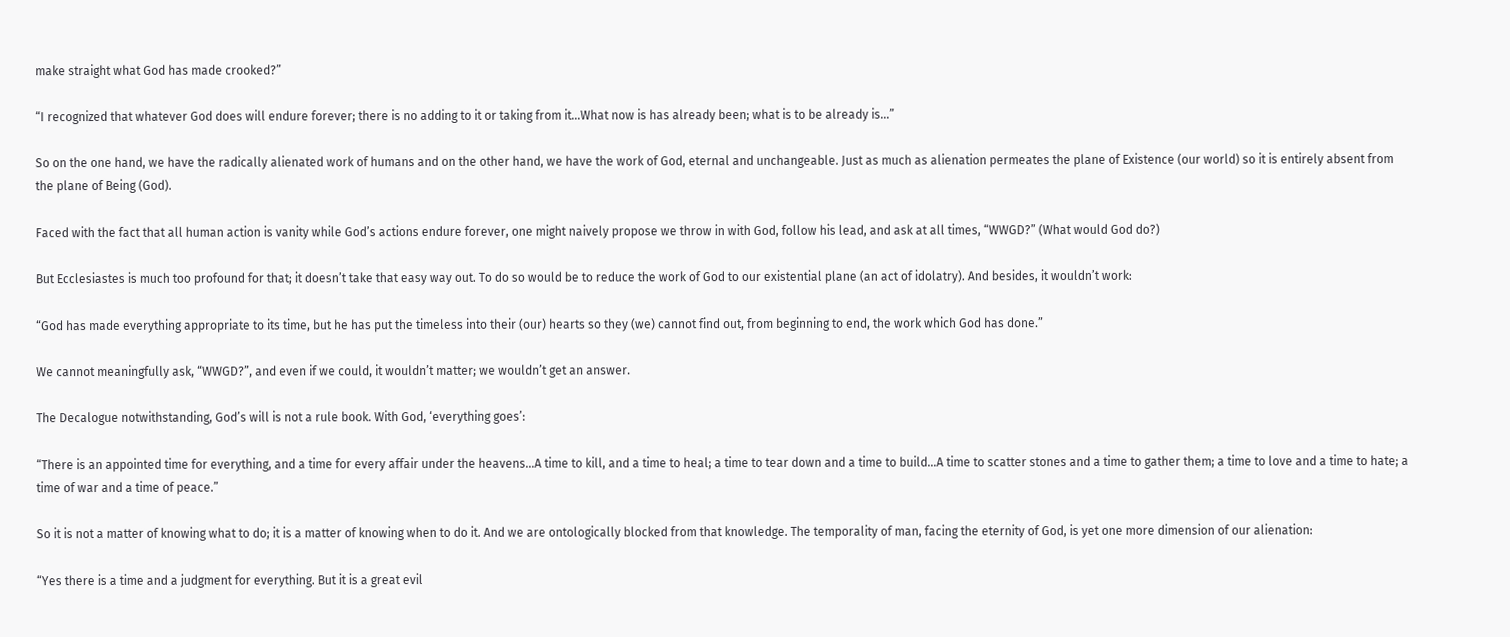make straight what God has made crooked?”

“I recognized that whatever God does will endure forever; there is no adding to it or taking from it…What now is has already been; what is to be already is…”

So on the one hand, we have the radically alienated work of humans and on the other hand, we have the work of God, eternal and unchangeable. Just as much as alienation permeates the plane of Existence (our world) so it is entirely absent from the plane of Being (God).

Faced with the fact that all human action is vanity while God’s actions endure forever, one might naively propose we throw in with God, follow his lead, and ask at all times, “WWGD?” (What would God do?)

But Ecclesiastes is much too profound for that; it doesn’t take that easy way out. To do so would be to reduce the work of God to our existential plane (an act of idolatry). And besides, it wouldn’t work:

“God has made everything appropriate to its time, but he has put the timeless into their (our) hearts so they (we) cannot find out, from beginning to end, the work which God has done.”

We cannot meaningfully ask, “WWGD?”, and even if we could, it wouldn’t matter; we wouldn’t get an answer.

The Decalogue notwithstanding, God’s will is not a rule book. With God, ‘everything goes’:

“There is an appointed time for everything, and a time for every affair under the heavens…A time to kill, and a time to heal; a time to tear down and a time to build…A time to scatter stones and a time to gather them; a time to love and a time to hate; a time of war and a time of peace.”

So it is not a matter of knowing what to do; it is a matter of knowing when to do it. And we are ontologically blocked from that knowledge. The temporality of man, facing the eternity of God, is yet one more dimension of our alienation:

“Yes there is a time and a judgment for everything. But it is a great evil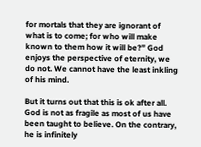for mortals that they are ignorant of what is to come; for who will make known to them how it will be?” God enjoys the perspective of eternity, we do not. We cannot have the least inkling of his mind.

But it turns out that this is ok after all. God is not as fragile as most of us have been taught to believe. On the contrary, he is infinitely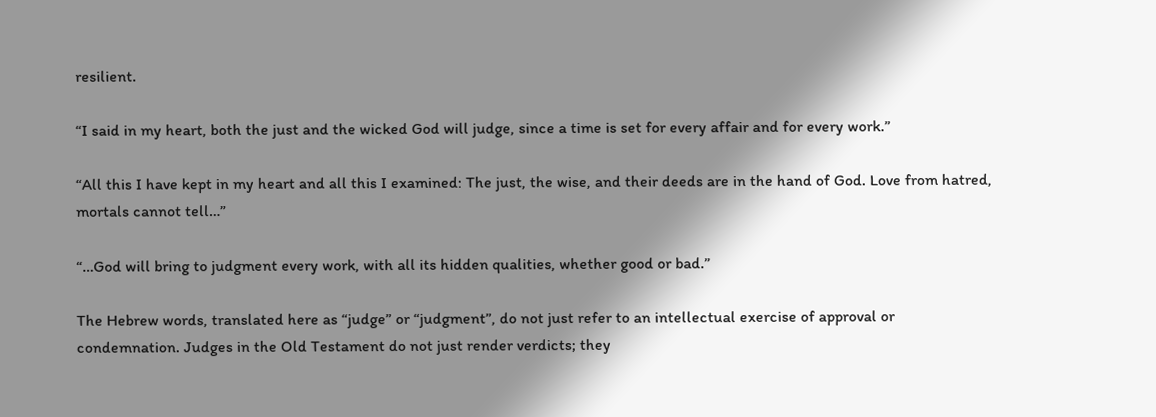resilient.

“I said in my heart, both the just and the wicked God will judge, since a time is set for every affair and for every work.”

“All this I have kept in my heart and all this I examined: The just, the wise, and their deeds are in the hand of God. Love from hatred, mortals cannot tell…”

“…God will bring to judgment every work, with all its hidden qualities, whether good or bad.”

The Hebrew words, translated here as “judge” or “judgment”, do not just refer to an intellectual exercise of approval or condemnation. Judges in the Old Testament do not just render verdicts; they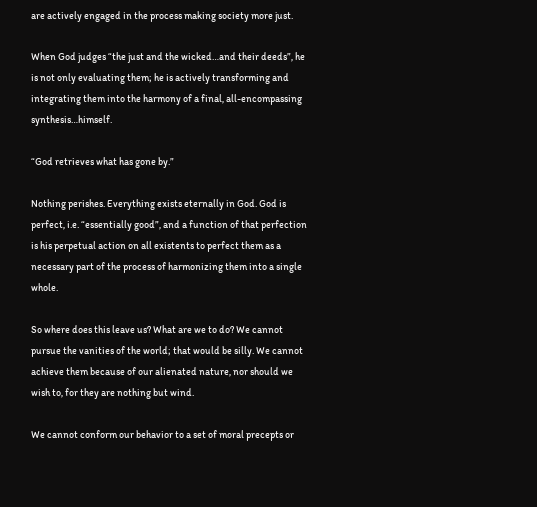are actively engaged in the process making society more just.

When God judges “the just and the wicked…and their deeds”, he is not only evaluating them; he is actively transforming and integrating them into the harmony of a final, all-encompassing synthesis…himself.

“God retrieves what has gone by.”

Nothing perishes. Everything exists eternally in God. God is perfect, i.e. “essentially good”, and a function of that perfection is his perpetual action on all existents to perfect them as a necessary part of the process of harmonizing them into a single whole.

So where does this leave us? What are we to do? We cannot pursue the vanities of the world; that would be silly. We cannot achieve them because of our alienated nature, nor should we wish to, for they are nothing but wind.

We cannot conform our behavior to a set of moral precepts or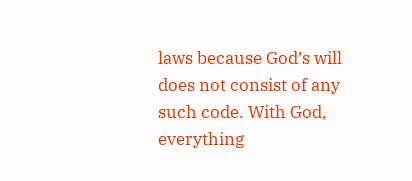laws because God’s will does not consist of any such code. With God, everything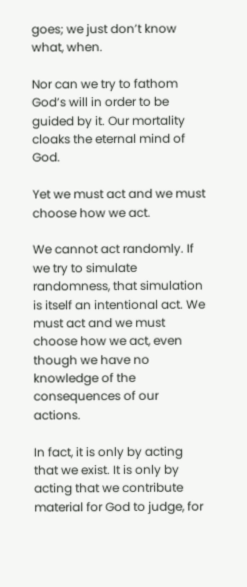goes; we just don’t know what, when.

Nor can we try to fathom God’s will in order to be guided by it. Our mortality cloaks the eternal mind of God.

Yet we must act and we must choose how we act.

We cannot act randomly. If we try to simulate randomness, that simulation is itself an intentional act. We must act and we must choose how we act, even though we have no knowledge of the consequences of our actions.

In fact, it is only by acting that we exist. It is only by acting that we contribute material for God to judge, for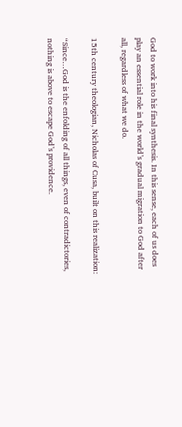God to work into his final synthesis. In this sense, each of us does play an essential role in the world’s gradual migration to God after all, regardless of what we do.

15th century theologian, Nicholas of Cusa, built on this realization:

“Since…God is the enfolding of all things, even of contradictories, nothing is above to escape God’s providence.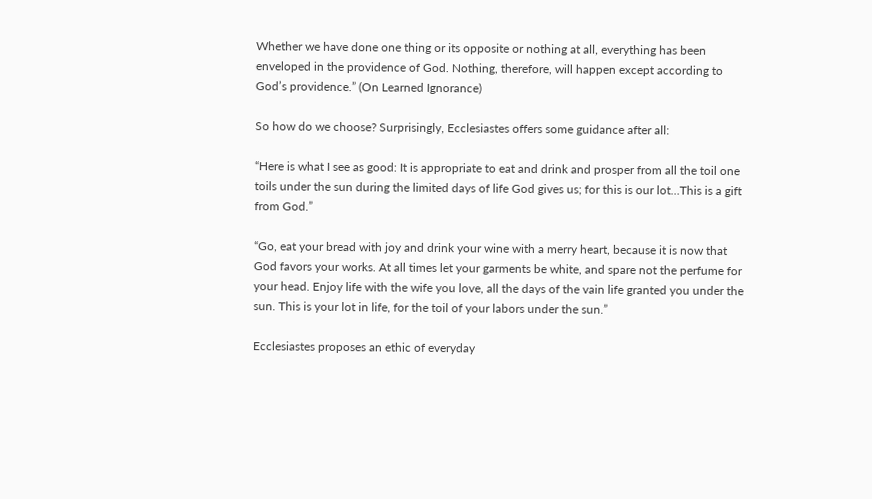Whether we have done one thing or its opposite or nothing at all, everything has been enveloped in the providence of God. Nothing, therefore, will happen except according to God’s providence.” (On Learned Ignorance)

So how do we choose? Surprisingly, Ecclesiastes offers some guidance after all:

“Here is what I see as good: It is appropriate to eat and drink and prosper from all the toil one toils under the sun during the limited days of life God gives us; for this is our lot…This is a gift from God.”

“Go, eat your bread with joy and drink your wine with a merry heart, because it is now that God favors your works. At all times let your garments be white, and spare not the perfume for your head. Enjoy life with the wife you love, all the days of the vain life granted you under the sun. This is your lot in life, for the toil of your labors under the sun.”

Ecclesiastes proposes an ethic of everyday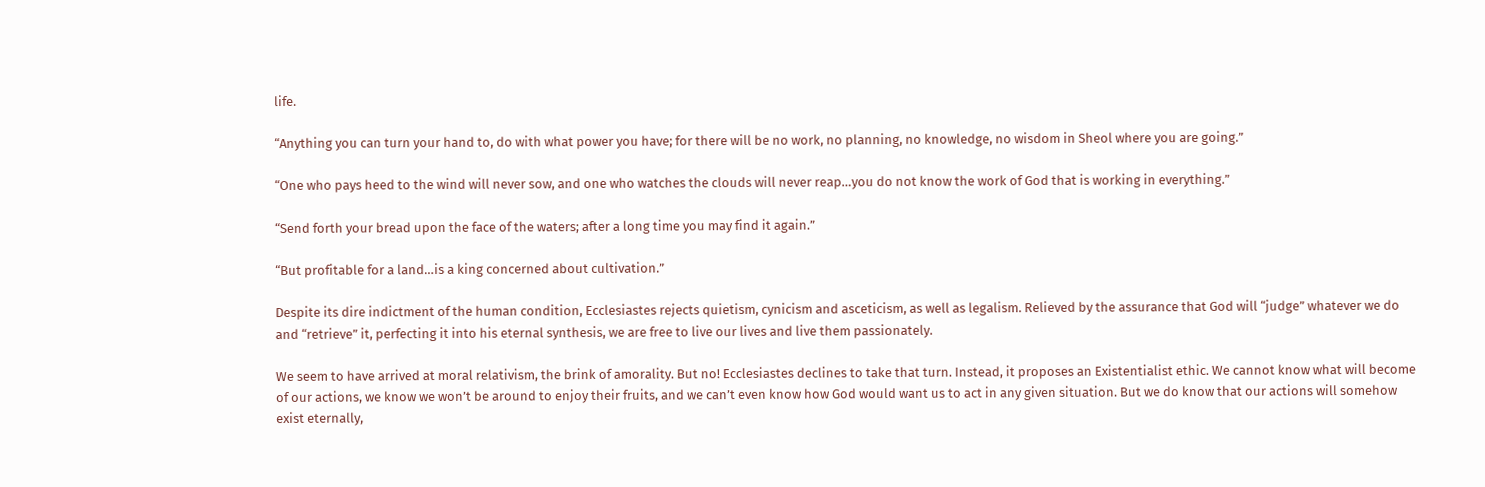life.

“Anything you can turn your hand to, do with what power you have; for there will be no work, no planning, no knowledge, no wisdom in Sheol where you are going.”

“One who pays heed to the wind will never sow, and one who watches the clouds will never reap…you do not know the work of God that is working in everything.”

“Send forth your bread upon the face of the waters; after a long time you may find it again.”

“But profitable for a land…is a king concerned about cultivation.”

Despite its dire indictment of the human condition, Ecclesiastes rejects quietism, cynicism and asceticism, as well as legalism. Relieved by the assurance that God will “judge” whatever we do and “retrieve” it, perfecting it into his eternal synthesis, we are free to live our lives and live them passionately.

We seem to have arrived at moral relativism, the brink of amorality. But no! Ecclesiastes declines to take that turn. Instead, it proposes an Existentialist ethic. We cannot know what will become of our actions, we know we won’t be around to enjoy their fruits, and we can’t even know how God would want us to act in any given situation. But we do know that our actions will somehow exist eternally,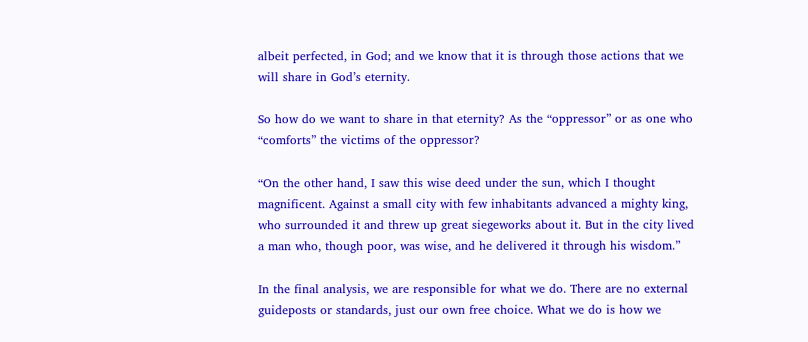albeit perfected, in God; and we know that it is through those actions that we will share in God’s eternity.

So how do we want to share in that eternity? As the “oppressor” or as one who “comforts” the victims of the oppressor?

“On the other hand, I saw this wise deed under the sun, which I thought magnificent. Against a small city with few inhabitants advanced a mighty king, who surrounded it and threw up great siegeworks about it. But in the city lived a man who, though poor, was wise, and he delivered it through his wisdom.”

In the final analysis, we are responsible for what we do. There are no external guideposts or standards, just our own free choice. What we do is how we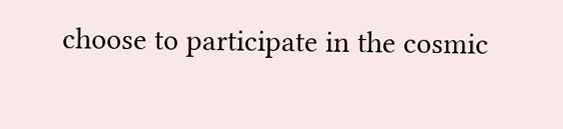choose to participate in the cosmic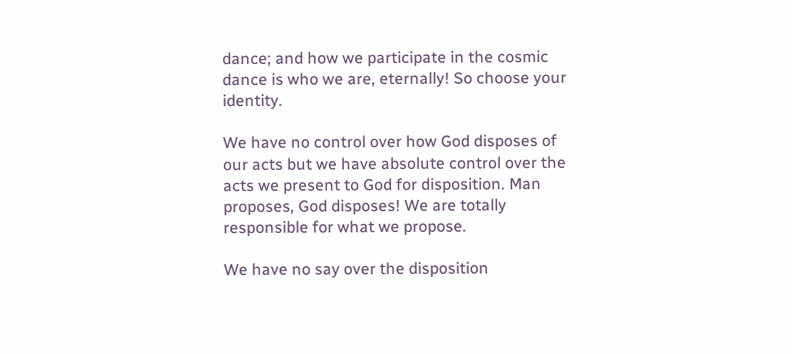dance; and how we participate in the cosmic dance is who we are, eternally! So choose your identity.

We have no control over how God disposes of our acts but we have absolute control over the acts we present to God for disposition. Man proposes, God disposes! We are totally responsible for what we propose.

We have no say over the disposition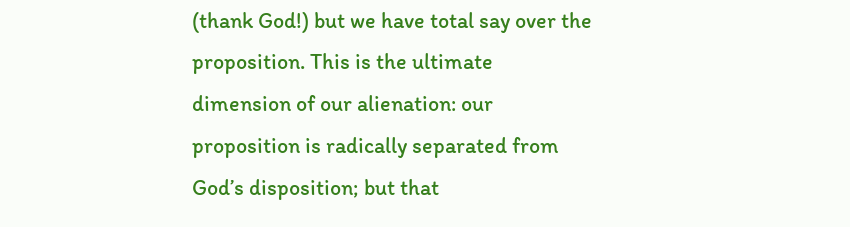(thank God!) but we have total say over the proposition. This is the ultimate dimension of our alienation: our proposition is radically separated from God’s disposition; but that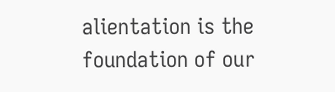alientation is the foundation of our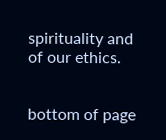spirituality and of our ethics.


bottom of page